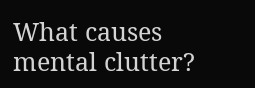What causes mental clutter?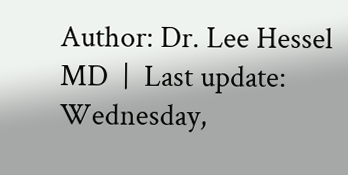Author: Dr. Lee Hessel MD  |  Last update: Wednesday,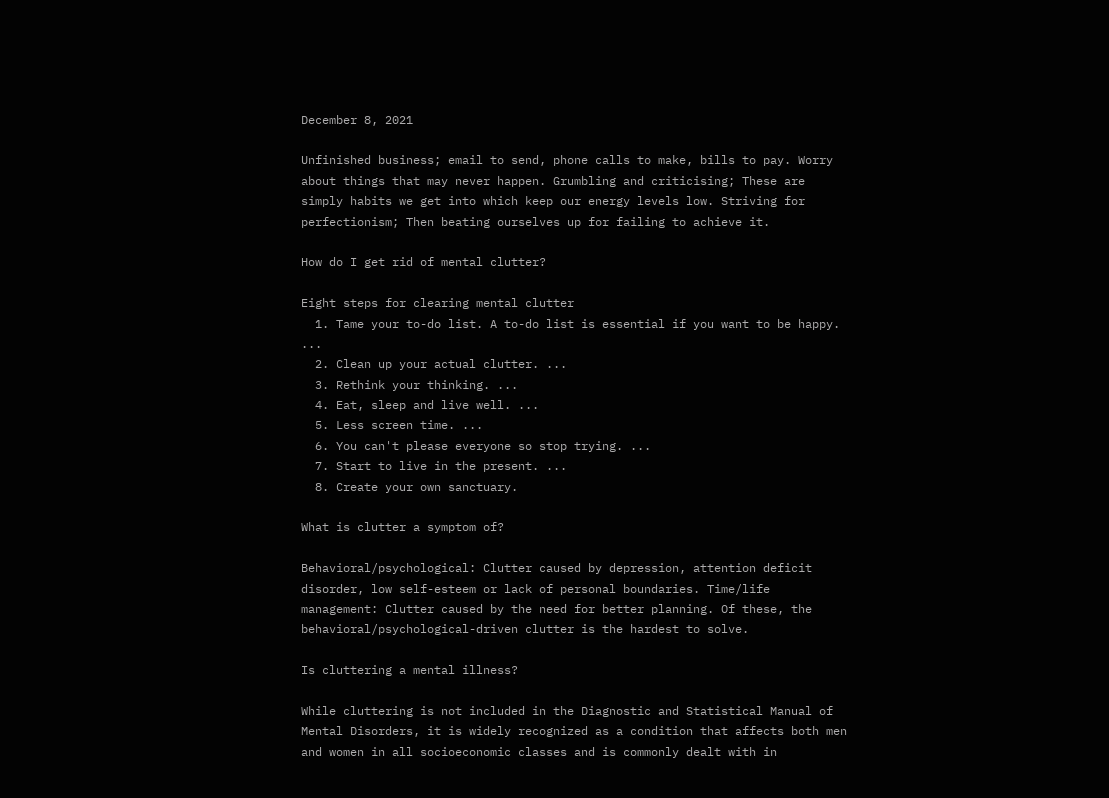December 8, 2021

Unfinished business; email to send, phone calls to make, bills to pay. Worry about things that may never happen. Grumbling and criticising; These are simply habits we get into which keep our energy levels low. Striving for perfectionism; Then beating ourselves up for failing to achieve it.

How do I get rid of mental clutter?

Eight steps for clearing mental clutter
  1. Tame your to-do list. A to-do list is essential if you want to be happy. ...
  2. Clean up your actual clutter. ...
  3. Rethink your thinking. ...
  4. Eat, sleep and live well. ...
  5. Less screen time. ...
  6. You can't please everyone so stop trying. ...
  7. Start to live in the present. ...
  8. Create your own sanctuary.

What is clutter a symptom of?

Behavioral/psychological: Clutter caused by depression, attention deficit disorder, low self-esteem or lack of personal boundaries. Time/life management: Clutter caused by the need for better planning. Of these, the behavioral/psychological-driven clutter is the hardest to solve.

Is cluttering a mental illness?

While cluttering is not included in the Diagnostic and Statistical Manual of Mental Disorders, it is widely recognized as a condition that affects both men and women in all socioeconomic classes and is commonly dealt with in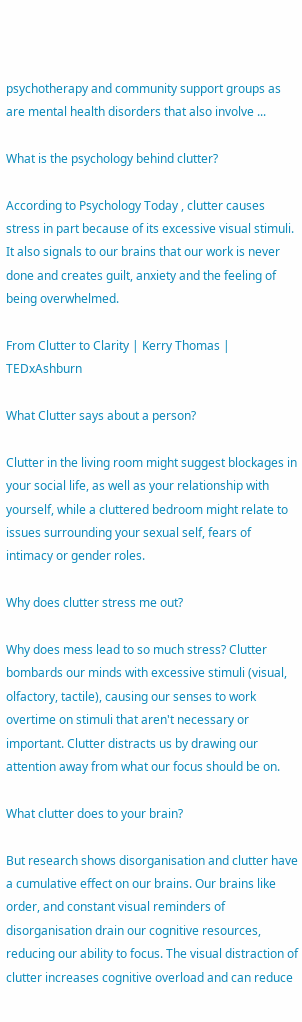psychotherapy and community support groups as are mental health disorders that also involve ...

What is the psychology behind clutter?

According to Psychology Today , clutter causes stress in part because of its excessive visual stimuli. It also signals to our brains that our work is never done and creates guilt, anxiety and the feeling of being overwhelmed.

From Clutter to Clarity | Kerry Thomas | TEDxAshburn

What Clutter says about a person?

Clutter in the living room might suggest blockages in your social life, as well as your relationship with yourself, while a cluttered bedroom might relate to issues surrounding your sexual self, fears of intimacy or gender roles.

Why does clutter stress me out?

Why does mess lead to so much stress? Clutter bombards our minds with excessive stimuli (visual, olfactory, tactile), causing our senses to work overtime on stimuli that aren't necessary or important. Clutter distracts us by drawing our attention away from what our focus should be on.

What clutter does to your brain?

But research shows disorganisation and clutter have a cumulative effect on our brains. Our brains like order, and constant visual reminders of disorganisation drain our cognitive resources, reducing our ability to focus. The visual distraction of clutter increases cognitive overload and can reduce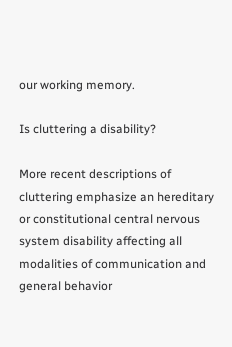our working memory.

Is cluttering a disability?

More recent descriptions of cluttering emphasize an hereditary or constitutional central nervous system disability affecting all modalities of communication and general behavior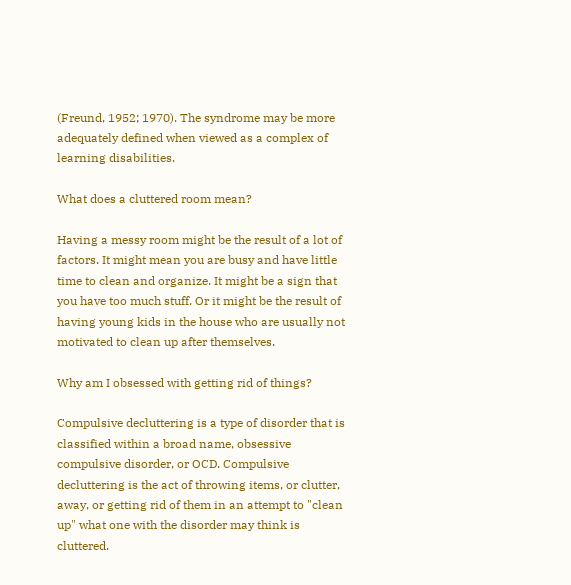(Freund, 1952; 1970). The syndrome may be more adequately defined when viewed as a complex of learning disabilities.

What does a cluttered room mean?

Having a messy room might be the result of a lot of factors. It might mean you are busy and have little time to clean and organize. It might be a sign that you have too much stuff. Or it might be the result of having young kids in the house who are usually not motivated to clean up after themselves.

Why am I obsessed with getting rid of things?

Compulsive decluttering is a type of disorder that is classified within a broad name, obsessive compulsive disorder, or OCD. Compulsive decluttering is the act of throwing items, or clutter, away, or getting rid of them in an attempt to "clean up" what one with the disorder may think is cluttered.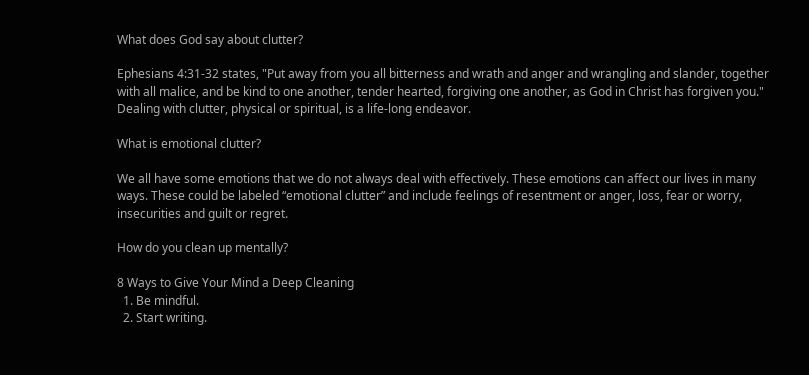What does God say about clutter?

Ephesians 4:31-32 states, "Put away from you all bitterness and wrath and anger and wrangling and slander, together with all malice, and be kind to one another, tender hearted, forgiving one another, as God in Christ has forgiven you." Dealing with clutter, physical or spiritual, is a life-long endeavor.

What is emotional clutter?

We all have some emotions that we do not always deal with effectively. These emotions can affect our lives in many ways. These could be labeled “emotional clutter” and include feelings of resentment or anger, loss, fear or worry, insecurities and guilt or regret.

How do you clean up mentally?

8 Ways to Give Your Mind a Deep Cleaning
  1. Be mindful.
  2. Start writing.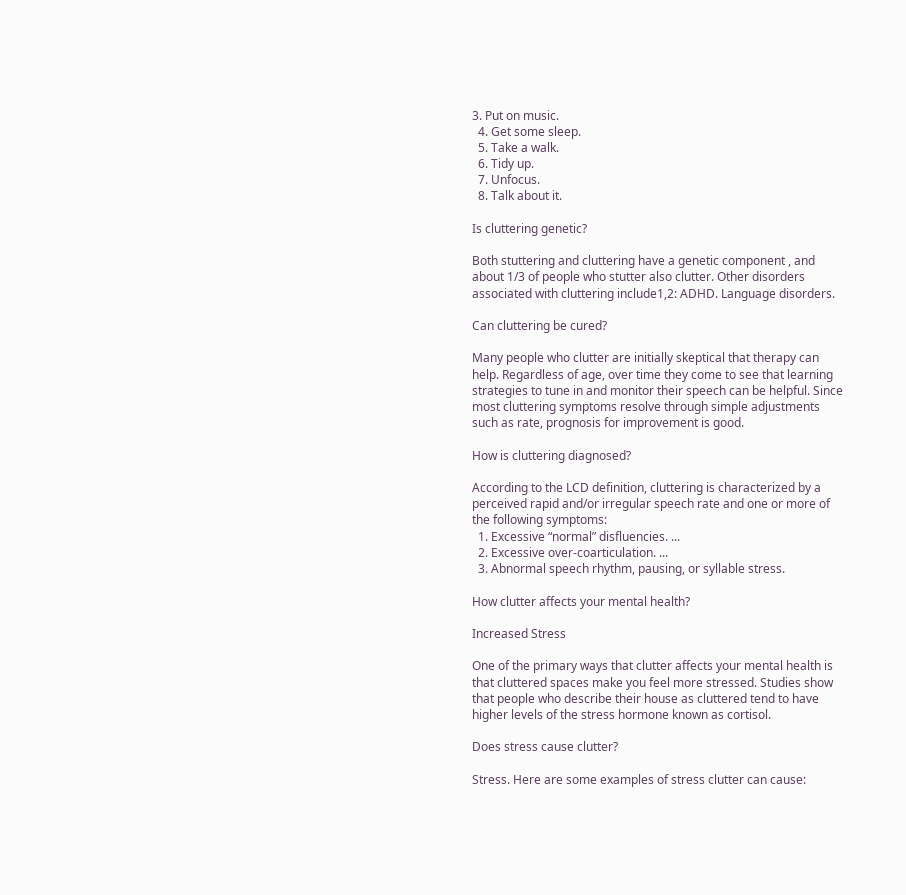3. Put on music.
  4. Get some sleep.
  5. Take a walk.
  6. Tidy up.
  7. Unfocus.
  8. Talk about it.

Is cluttering genetic?

Both stuttering and cluttering have a genetic component , and about 1/3 of people who stutter also clutter. Other disorders associated with cluttering include1,2: ADHD. Language disorders.

Can cluttering be cured?

Many people who clutter are initially skeptical that therapy can help. Regardless of age, over time they come to see that learning strategies to tune in and monitor their speech can be helpful. Since most cluttering symptoms resolve through simple adjustments such as rate, prognosis for improvement is good.

How is cluttering diagnosed?

According to the LCD definition, cluttering is characterized by a perceived rapid and/or irregular speech rate and one or more of the following symptoms:
  1. Excessive “normal” disfluencies. ...
  2. Excessive over-coarticulation. ...
  3. Abnormal speech rhythm, pausing, or syllable stress.

How clutter affects your mental health?

Increased Stress

One of the primary ways that clutter affects your mental health is that cluttered spaces make you feel more stressed. Studies show that people who describe their house as cluttered tend to have higher levels of the stress hormone known as cortisol.

Does stress cause clutter?

Stress. Here are some examples of stress clutter can cause: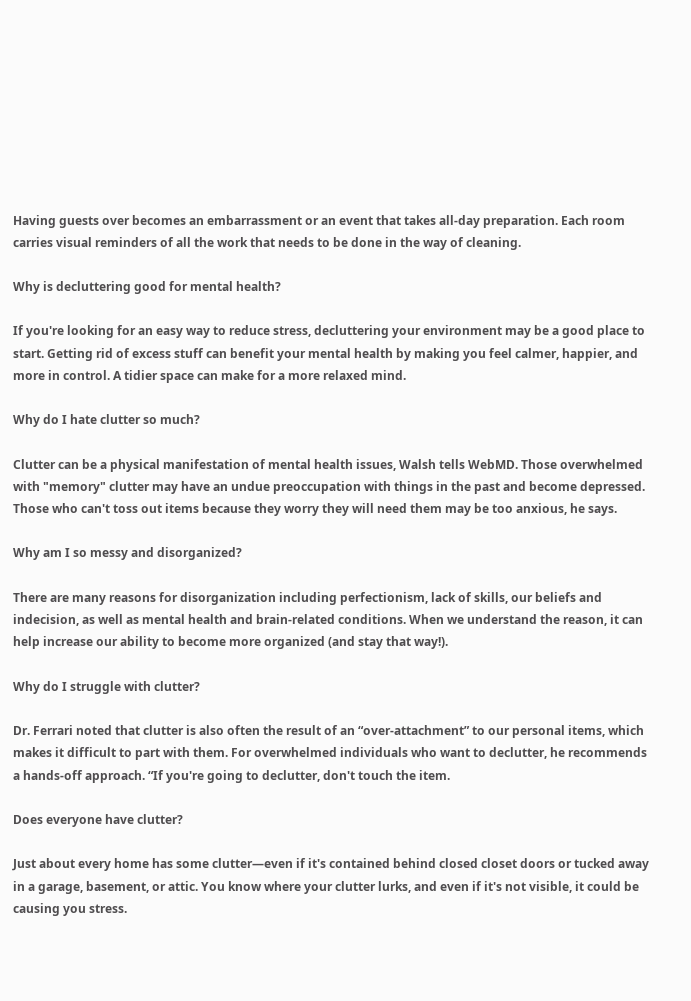Having guests over becomes an embarrassment or an event that takes all-day preparation. Each room carries visual reminders of all the work that needs to be done in the way of cleaning.

Why is decluttering good for mental health?

If you're looking for an easy way to reduce stress, decluttering your environment may be a good place to start. Getting rid of excess stuff can benefit your mental health by making you feel calmer, happier, and more in control. A tidier space can make for a more relaxed mind.

Why do I hate clutter so much?

Clutter can be a physical manifestation of mental health issues, Walsh tells WebMD. Those overwhelmed with "memory" clutter may have an undue preoccupation with things in the past and become depressed. Those who can't toss out items because they worry they will need them may be too anxious, he says.

Why am I so messy and disorganized?

There are many reasons for disorganization including perfectionism, lack of skills, our beliefs and indecision, as well as mental health and brain-related conditions. When we understand the reason, it can help increase our ability to become more organized (and stay that way!).

Why do I struggle with clutter?

Dr. Ferrari noted that clutter is also often the result of an “over-attachment” to our personal items, which makes it difficult to part with them. For overwhelmed individuals who want to declutter, he recommends a hands-off approach. “If you're going to declutter, don't touch the item.

Does everyone have clutter?

Just about every home has some clutter—even if it's contained behind closed closet doors or tucked away in a garage, basement, or attic. You know where your clutter lurks, and even if it's not visible, it could be causing you stress.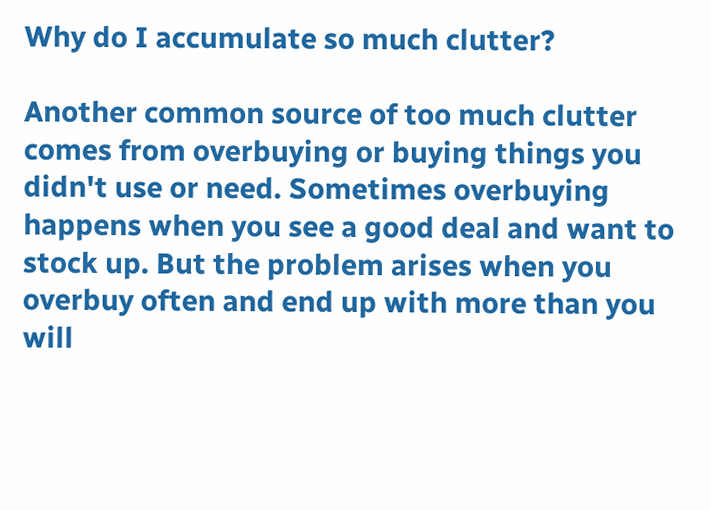Why do I accumulate so much clutter?

Another common source of too much clutter comes from overbuying or buying things you didn't use or need. Sometimes overbuying happens when you see a good deal and want to stock up. But the problem arises when you overbuy often and end up with more than you will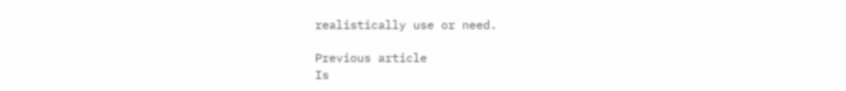realistically use or need.

Previous article
Is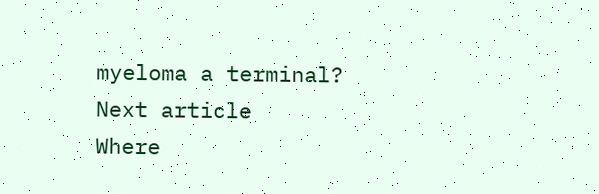myeloma a terminal?
Next article
Where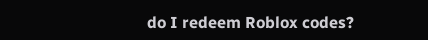do I redeem Roblox codes?